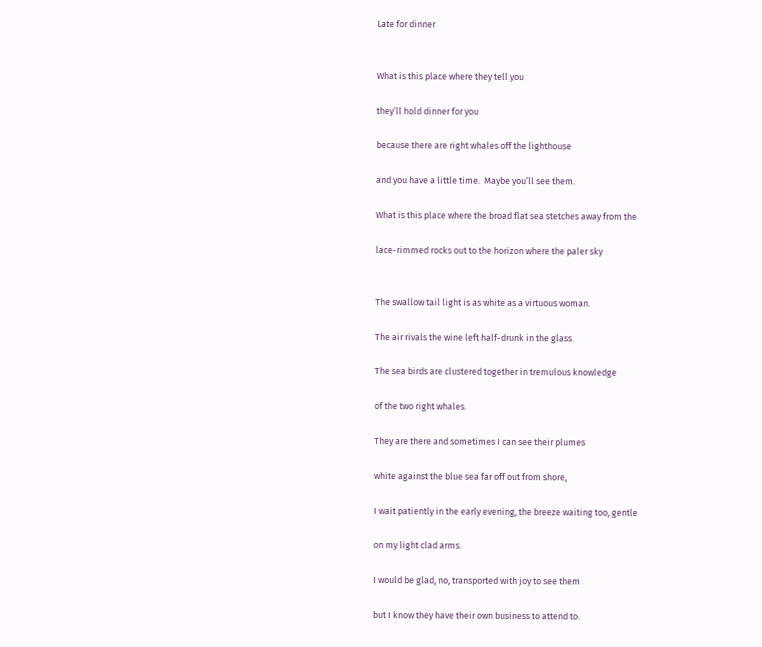Late for dinner


What is this place where they tell you

they’ll hold dinner for you

because there are right whales off the lighthouse

and you have a little time.  Maybe you’ll see them.

What is this place where the broad flat sea stetches away from the

lace-rimmed rocks out to the horizon where the paler sky


The swallow tail light is as white as a virtuous woman.

The air rivals the wine left half-drunk in the glass.

The sea birds are clustered together in tremulous knowledge

of the two right whales.

They are there and sometimes I can see their plumes

white against the blue sea far off out from shore,

I wait patiently in the early evening, the breeze waiting too, gentle

on my light clad arms.

I would be glad, no, transported with joy to see them

but I know they have their own business to attend to.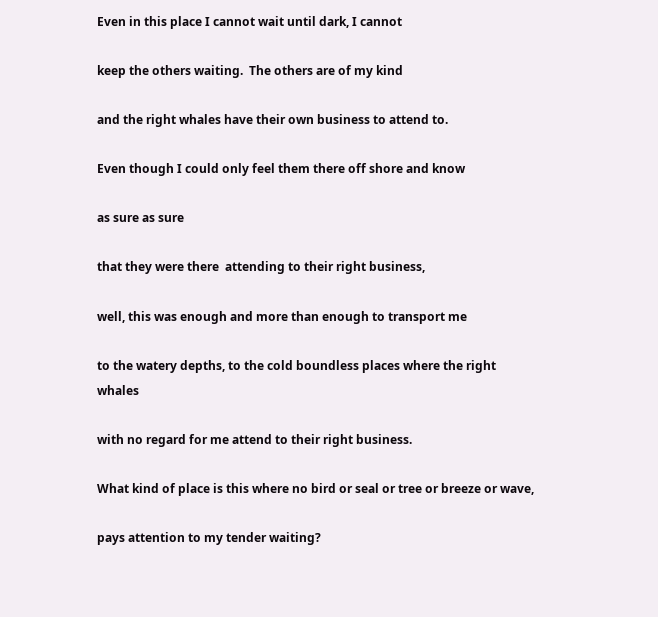Even in this place I cannot wait until dark, I cannot

keep the others waiting.  The others are of my kind

and the right whales have their own business to attend to.

Even though I could only feel them there off shore and know

as sure as sure

that they were there  attending to their right business,

well, this was enough and more than enough to transport me

to the watery depths, to the cold boundless places where the right whales

with no regard for me attend to their right business.

What kind of place is this where no bird or seal or tree or breeze or wave,

pays attention to my tender waiting?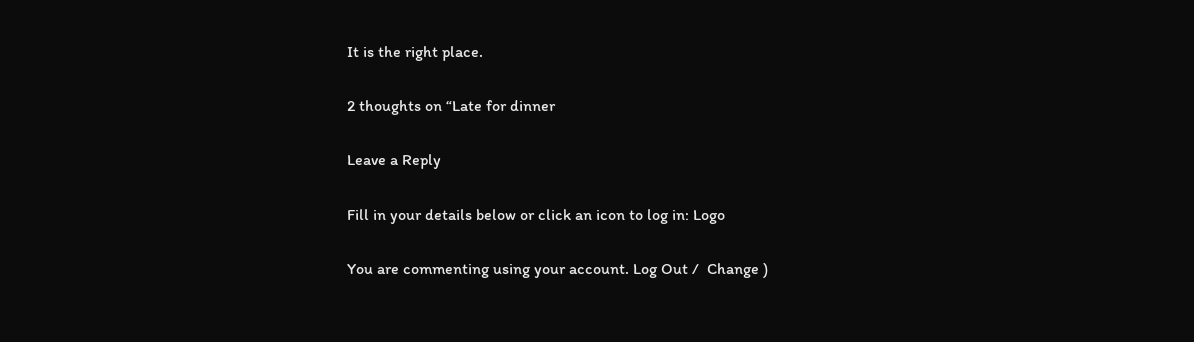It is the right place.

2 thoughts on “Late for dinner

Leave a Reply

Fill in your details below or click an icon to log in: Logo

You are commenting using your account. Log Out /  Change )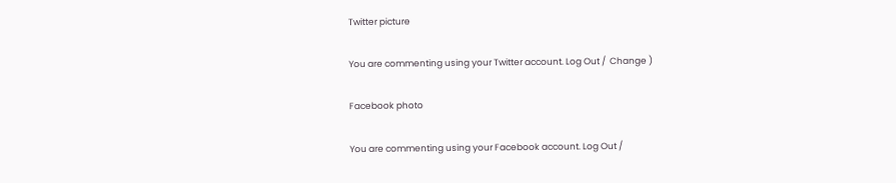Twitter picture

You are commenting using your Twitter account. Log Out /  Change )

Facebook photo

You are commenting using your Facebook account. Log Out /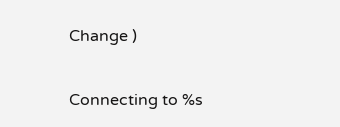Change )

Connecting to %s